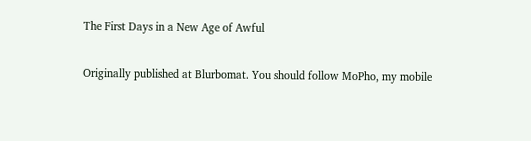The First Days in a New Age of Awful

Originally published at Blurbomat. You should follow MoPho, my mobile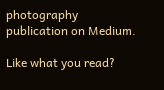photography publication on Medium.

Like what you read?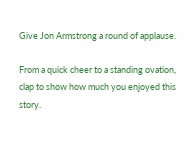Give Jon Armstrong a round of applause.

From a quick cheer to a standing ovation, clap to show how much you enjoyed this story.